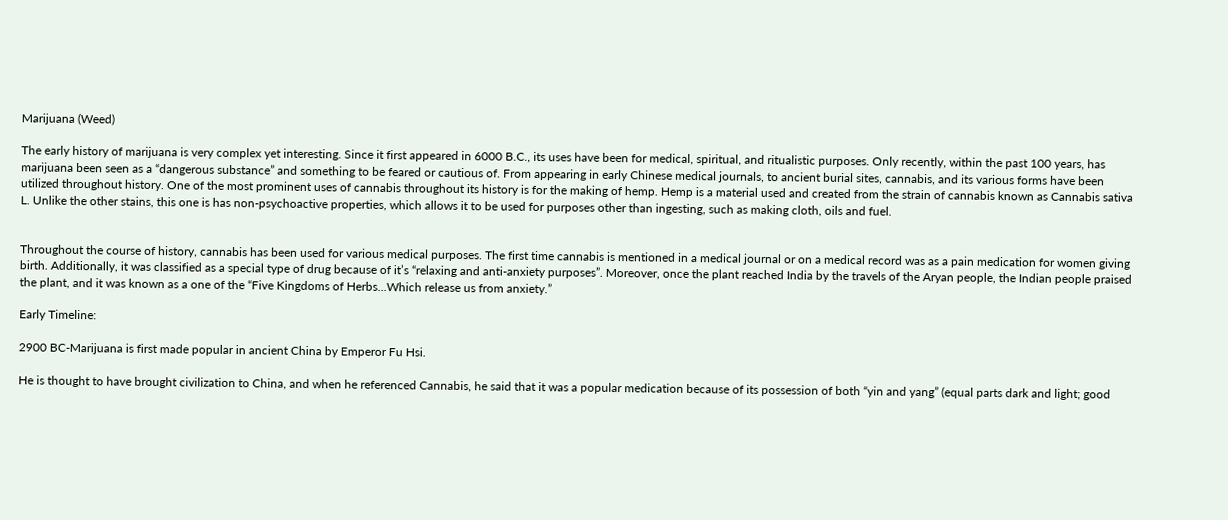Marijuana (Weed)

The early history of marijuana is very complex yet interesting. Since it first appeared in 6000 B.C., its uses have been for medical, spiritual, and ritualistic purposes. Only recently, within the past 100 years, has marijuana been seen as a “dangerous substance” and something to be feared or cautious of. From appearing in early Chinese medical journals, to ancient burial sites, cannabis, and its various forms have been utilized throughout history. One of the most prominent uses of cannabis throughout its history is for the making of hemp. Hemp is a material used and created from the strain of cannabis known as Cannabis sativa L. Unlike the other stains, this one is has non-psychoactive properties, which allows it to be used for purposes other than ingesting, such as making cloth, oils and fuel.


Throughout the course of history, cannabis has been used for various medical purposes. The first time cannabis is mentioned in a medical journal or on a medical record was as a pain medication for women giving birth. Additionally, it was classified as a special type of drug because of it’s “relaxing and anti-anxiety purposes”. Moreover, once the plant reached India by the travels of the Aryan people, the Indian people praised the plant, and it was known as a one of the “Five Kingdoms of Herbs…Which release us from anxiety.”

Early Timeline:

2900 BC-Marijuana is first made popular in ancient China by Emperor Fu Hsi.

He is thought to have brought civilization to China, and when he referenced Cannabis, he said that it was a popular medication because of its possession of both “yin and yang” (equal parts dark and light; good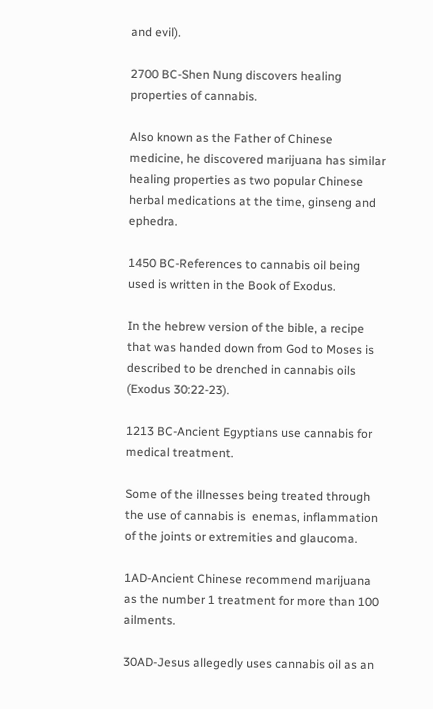and evil).

2700 BC-Shen Nung discovers healing properties of cannabis.

Also known as the Father of Chinese medicine, he discovered marijuana has similar healing properties as two popular Chinese herbal medications at the time, ginseng and ephedra.

1450 BC-References to cannabis oil being used is written in the Book of Exodus.

In the hebrew version of the bible, a recipe that was handed down from God to Moses is described to be drenched in cannabis oils (Exodus 30:22-23).

1213 BC-Ancient Egyptians use cannabis for medical treatment.

Some of the illnesses being treated through the use of cannabis is  enemas, inflammation of the joints or extremities and glaucoma.

1AD-Ancient Chinese recommend marijuana as the number 1 treatment for more than 100 ailments.

30AD-Jesus allegedly uses cannabis oil as an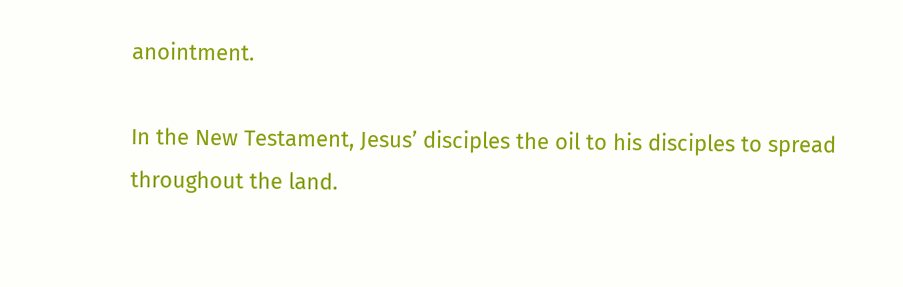anointment.

In the New Testament, Jesus’ disciples the oil to his disciples to spread throughout the land.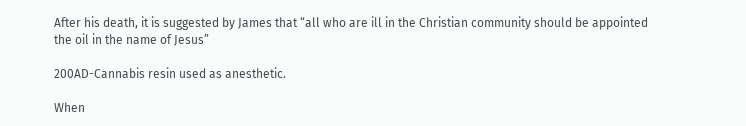After his death, it is suggested by James that “all who are ill in the Christian community should be appointed the oil in the name of Jesus”

200AD-Cannabis resin used as anesthetic.

When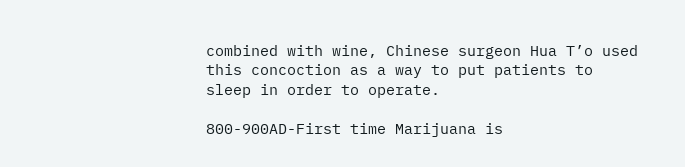combined with wine, Chinese surgeon Hua T’o used this concoction as a way to put patients to sleep in order to operate.

800-900AD-First time Marijuana is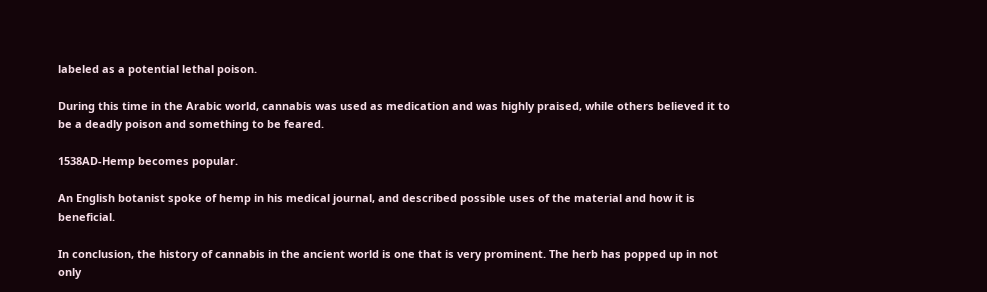labeled as a potential lethal poison.

During this time in the Arabic world, cannabis was used as medication and was highly praised, while others believed it to be a deadly poison and something to be feared.

1538AD-Hemp becomes popular.

An English botanist spoke of hemp in his medical journal, and described possible uses of the material and how it is beneficial.

In conclusion, the history of cannabis in the ancient world is one that is very prominent. The herb has popped up in not only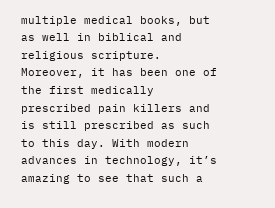multiple medical books, but as well in biblical and religious scripture. Moreover, it has been one of the first medically prescribed pain killers and is still prescribed as such to this day. With modern advances in technology, it’s amazing to see that such a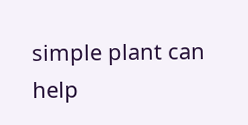simple plant can help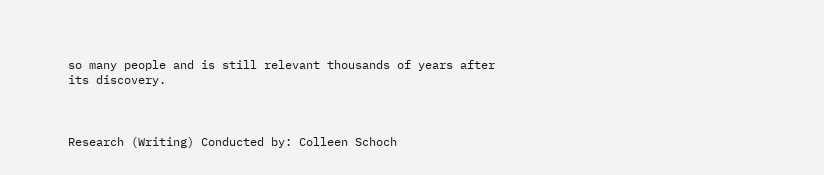so many people and is still relevant thousands of years after its discovery.



Research (Writing) Conducted by: Colleen Schoch